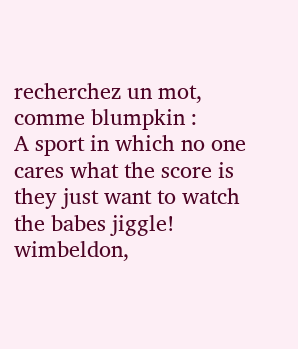recherchez un mot, comme blumpkin :
A sport in which no one cares what the score is they just want to watch the babes jiggle!
wimbeldon,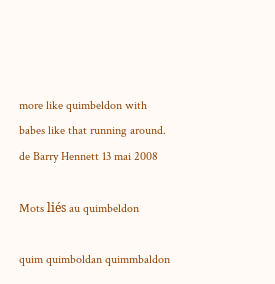more like quimbeldon with babes like that running around.
de Barry Hennett 13 mai 2008

Mots liés au quimbeldon

quim quimboldan quimmbaldon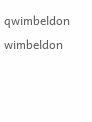qwimbeldon wimbeldon